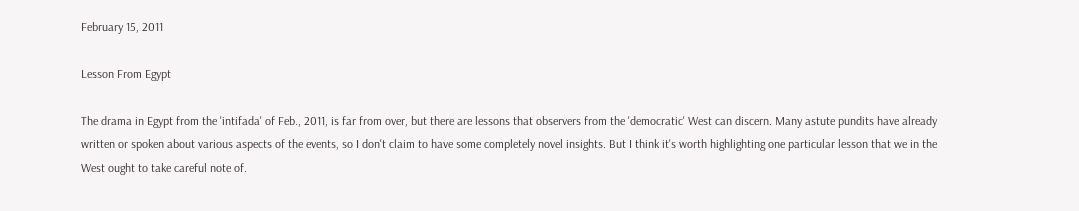February 15, 2011

Lesson From Egypt

The drama in Egypt from the 'intifada' of Feb., 2011, is far from over, but there are lessons that observers from the 'democratic' West can discern. Many astute pundits have already written or spoken about various aspects of the events, so I don't claim to have some completely novel insights. But I think it's worth highlighting one particular lesson that we in the West ought to take careful note of.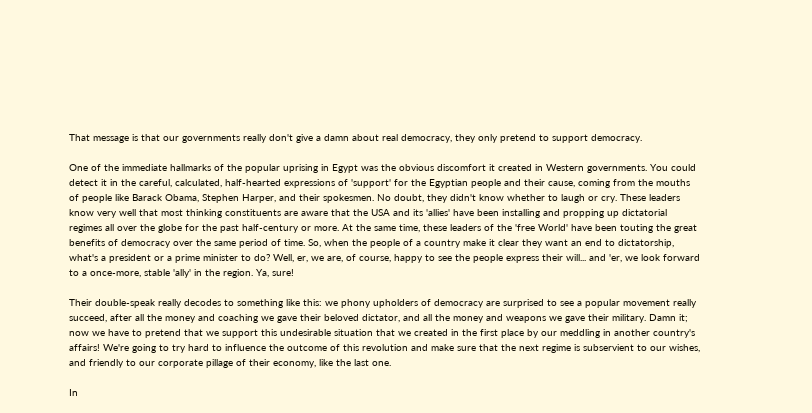That message is that our governments really don't give a damn about real democracy, they only pretend to support democracy.

One of the immediate hallmarks of the popular uprising in Egypt was the obvious discomfort it created in Western governments. You could detect it in the careful, calculated, half-hearted expressions of 'support' for the Egyptian people and their cause, coming from the mouths of people like Barack Obama, Stephen Harper, and their spokesmen. No doubt, they didn't know whether to laugh or cry. These leaders know very well that most thinking constituents are aware that the USA and its 'allies' have been installing and propping up dictatorial regimes all over the globe for the past half-century or more. At the same time, these leaders of the 'free World' have been touting the great benefits of democracy over the same period of time. So, when the people of a country make it clear they want an end to dictatorship, what's a president or a prime minister to do? Well, er, we are, of course, happy to see the people express their will... and 'er, we look forward to a once-more, stable 'ally' in the region. Ya, sure!

Their double-speak really decodes to something like this: we phony upholders of democracy are surprised to see a popular movement really succeed, after all the money and coaching we gave their beloved dictator, and all the money and weapons we gave their military. Damn it; now we have to pretend that we support this undesirable situation that we created in the first place by our meddling in another country's affairs! We're going to try hard to influence the outcome of this revolution and make sure that the next regime is subservient to our wishes, and friendly to our corporate pillage of their economy, like the last one.

In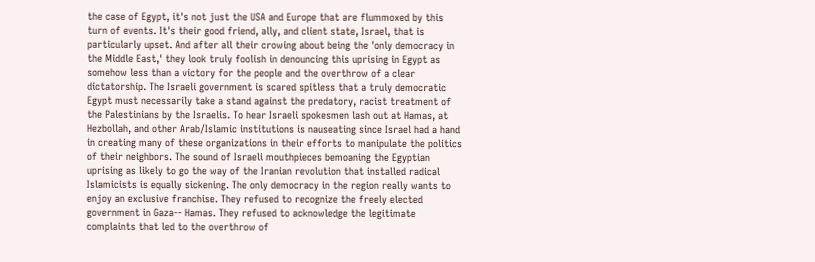the case of Egypt, it's not just the USA and Europe that are flummoxed by this turn of events. It's their good friend, ally, and client state, Israel, that is particularly upset. And after all their crowing about being the 'only democracy in the Middle East,' they look truly foolish in denouncing this uprising in Egypt as somehow less than a victory for the people and the overthrow of a clear dictatorship. The Israeli government is scared spitless that a truly democratic Egypt must necessarily take a stand against the predatory, racist treatment of the Palestinians by the Israelis. To hear Israeli spokesmen lash out at Hamas, at Hezbollah, and other Arab/Islamic institutions is nauseating since Israel had a hand in creating many of these organizations in their efforts to manipulate the politics of their neighbors. The sound of Israeli mouthpieces bemoaning the Egyptian uprising as likely to go the way of the Iranian revolution that installed radical Islamicists is equally sickening. The only democracy in the region really wants to enjoy an exclusive franchise. They refused to recognize the freely elected government in Gaza-- Hamas. They refused to acknowledge the legitimate complaints that led to the overthrow of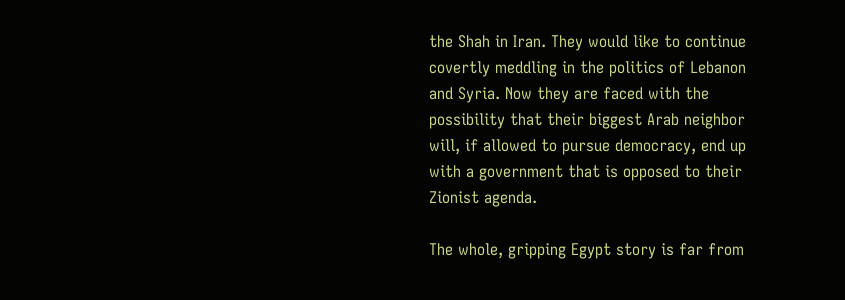the Shah in Iran. They would like to continue covertly meddling in the politics of Lebanon and Syria. Now they are faced with the possibility that their biggest Arab neighbor will, if allowed to pursue democracy, end up with a government that is opposed to their Zionist agenda.

The whole, gripping Egypt story is far from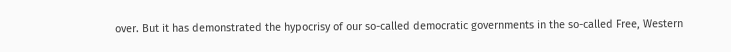over. But it has demonstrated the hypocrisy of our so-called democratic governments in the so-called Free, Western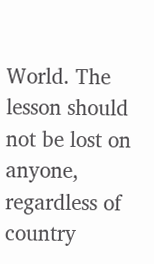World. The lesson should not be lost on anyone, regardless of country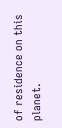of residence on this planet.